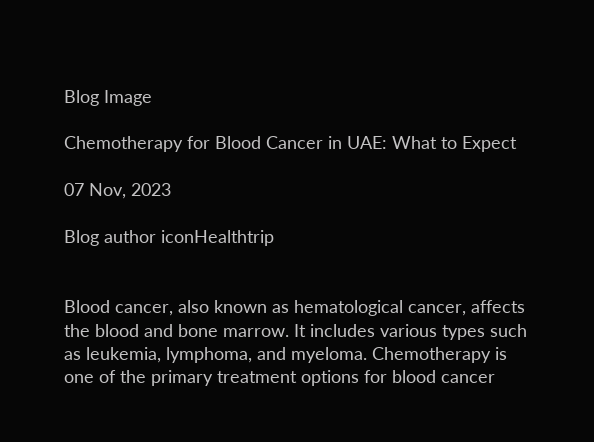Blog Image

Chemotherapy for Blood Cancer in UAE: What to Expect

07 Nov, 2023

Blog author iconHealthtrip


Blood cancer, also known as hematological cancer, affects the blood and bone marrow. It includes various types such as leukemia, lymphoma, and myeloma. Chemotherapy is one of the primary treatment options for blood cancer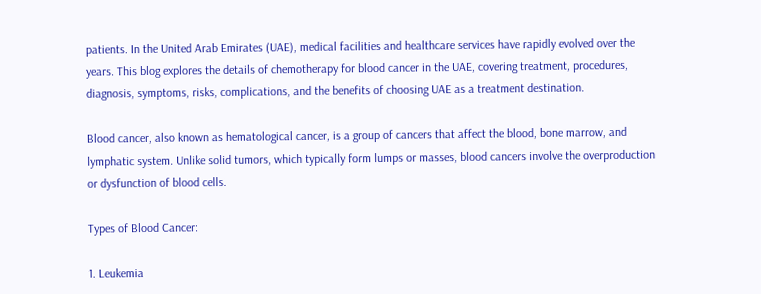patients. In the United Arab Emirates (UAE), medical facilities and healthcare services have rapidly evolved over the years. This blog explores the details of chemotherapy for blood cancer in the UAE, covering treatment, procedures, diagnosis, symptoms, risks, complications, and the benefits of choosing UAE as a treatment destination.

Blood cancer, also known as hematological cancer, is a group of cancers that affect the blood, bone marrow, and lymphatic system. Unlike solid tumors, which typically form lumps or masses, blood cancers involve the overproduction or dysfunction of blood cells.

Types of Blood Cancer:

1. Leukemia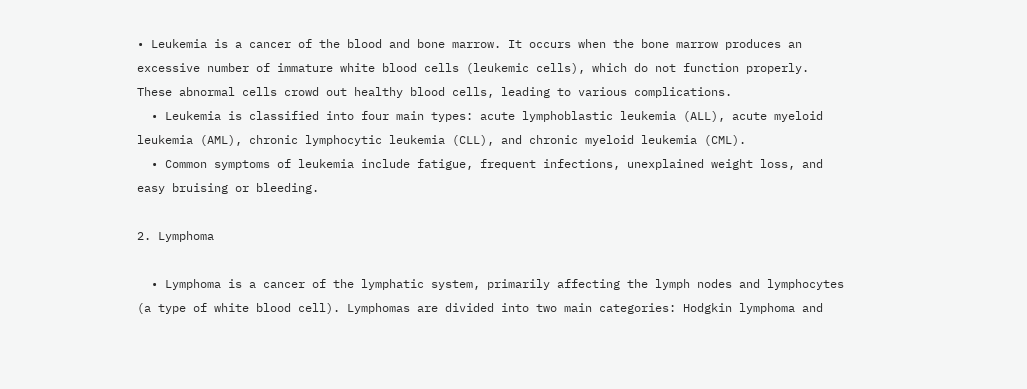• Leukemia is a cancer of the blood and bone marrow. It occurs when the bone marrow produces an excessive number of immature white blood cells (leukemic cells), which do not function properly. These abnormal cells crowd out healthy blood cells, leading to various complications.
  • Leukemia is classified into four main types: acute lymphoblastic leukemia (ALL), acute myeloid leukemia (AML), chronic lymphocytic leukemia (CLL), and chronic myeloid leukemia (CML).
  • Common symptoms of leukemia include fatigue, frequent infections, unexplained weight loss, and easy bruising or bleeding.

2. Lymphoma

  • Lymphoma is a cancer of the lymphatic system, primarily affecting the lymph nodes and lymphocytes (a type of white blood cell). Lymphomas are divided into two main categories: Hodgkin lymphoma and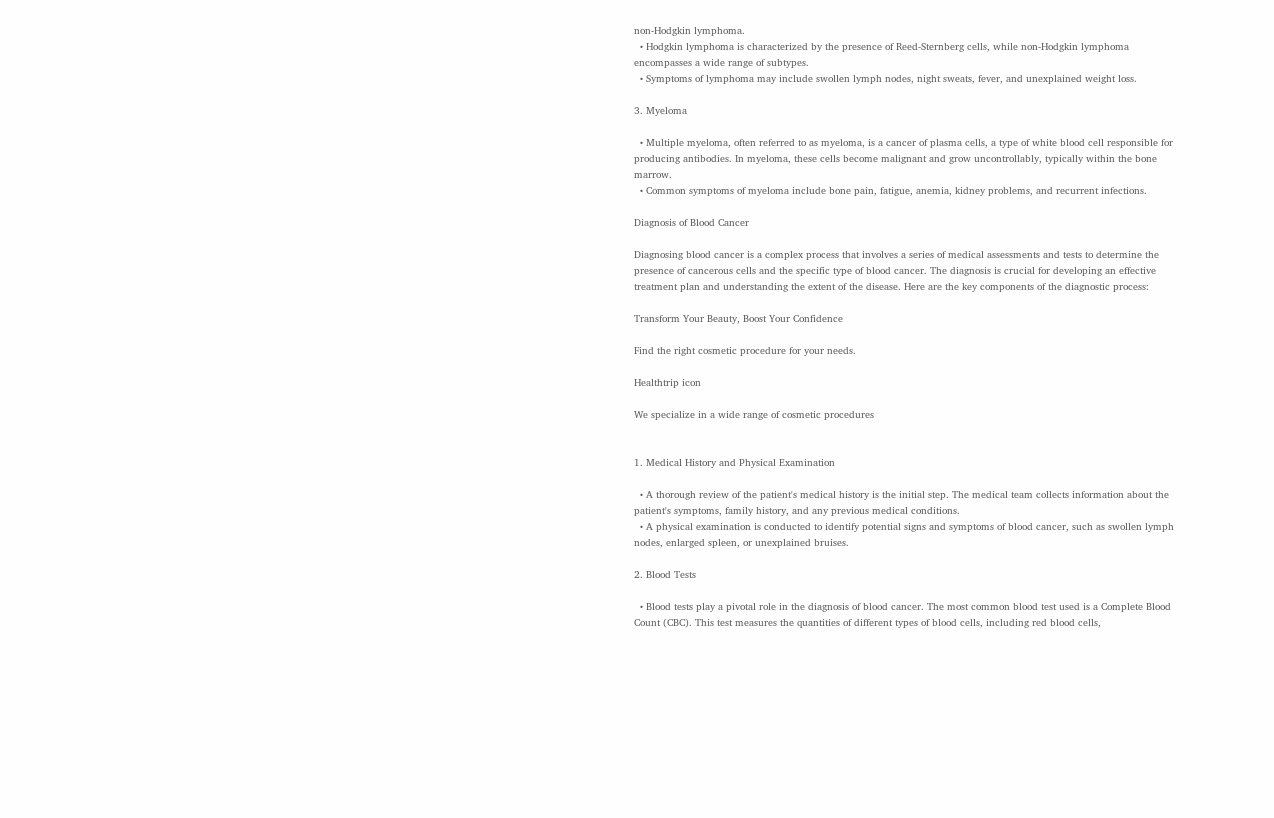non-Hodgkin lymphoma.
  • Hodgkin lymphoma is characterized by the presence of Reed-Sternberg cells, while non-Hodgkin lymphoma encompasses a wide range of subtypes.
  • Symptoms of lymphoma may include swollen lymph nodes, night sweats, fever, and unexplained weight loss.

3. Myeloma

  • Multiple myeloma, often referred to as myeloma, is a cancer of plasma cells, a type of white blood cell responsible for producing antibodies. In myeloma, these cells become malignant and grow uncontrollably, typically within the bone marrow.
  • Common symptoms of myeloma include bone pain, fatigue, anemia, kidney problems, and recurrent infections.

Diagnosis of Blood Cancer

Diagnosing blood cancer is a complex process that involves a series of medical assessments and tests to determine the presence of cancerous cells and the specific type of blood cancer. The diagnosis is crucial for developing an effective treatment plan and understanding the extent of the disease. Here are the key components of the diagnostic process:

Transform Your Beauty, Boost Your Confidence

Find the right cosmetic procedure for your needs.

Healthtrip icon

We specialize in a wide range of cosmetic procedures


1. Medical History and Physical Examination

  • A thorough review of the patient's medical history is the initial step. The medical team collects information about the patient's symptoms, family history, and any previous medical conditions.
  • A physical examination is conducted to identify potential signs and symptoms of blood cancer, such as swollen lymph nodes, enlarged spleen, or unexplained bruises.

2. Blood Tests

  • Blood tests play a pivotal role in the diagnosis of blood cancer. The most common blood test used is a Complete Blood Count (CBC). This test measures the quantities of different types of blood cells, including red blood cells,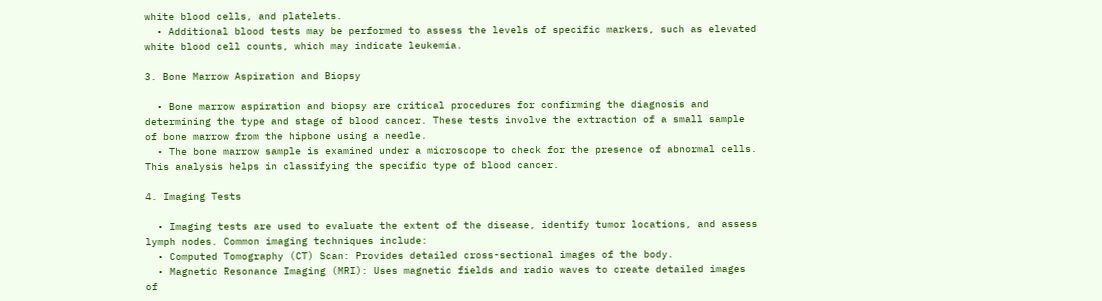white blood cells, and platelets.
  • Additional blood tests may be performed to assess the levels of specific markers, such as elevated white blood cell counts, which may indicate leukemia.

3. Bone Marrow Aspiration and Biopsy

  • Bone marrow aspiration and biopsy are critical procedures for confirming the diagnosis and determining the type and stage of blood cancer. These tests involve the extraction of a small sample of bone marrow from the hipbone using a needle.
  • The bone marrow sample is examined under a microscope to check for the presence of abnormal cells. This analysis helps in classifying the specific type of blood cancer.

4. Imaging Tests

  • Imaging tests are used to evaluate the extent of the disease, identify tumor locations, and assess lymph nodes. Common imaging techniques include:
  • Computed Tomography (CT) Scan: Provides detailed cross-sectional images of the body.
  • Magnetic Resonance Imaging (MRI): Uses magnetic fields and radio waves to create detailed images of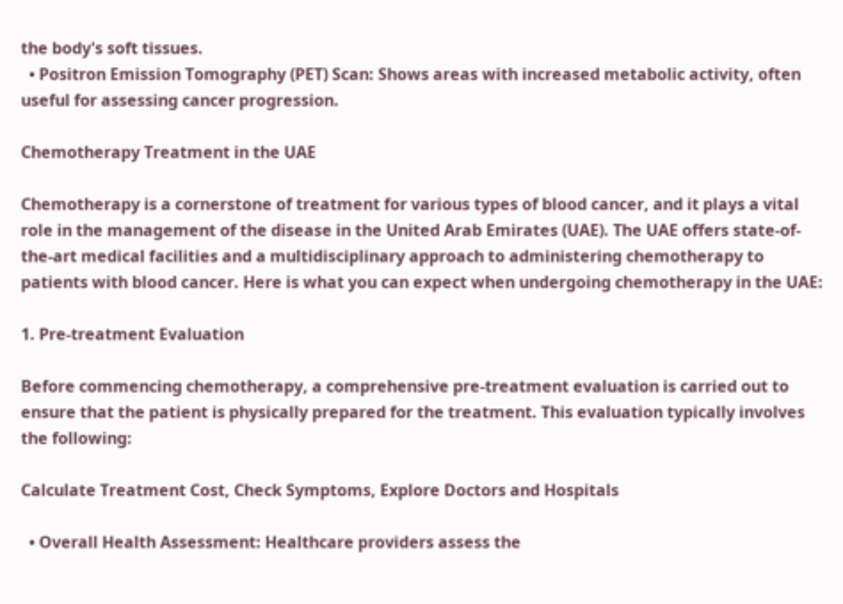the body's soft tissues.
  • Positron Emission Tomography (PET) Scan: Shows areas with increased metabolic activity, often useful for assessing cancer progression.

Chemotherapy Treatment in the UAE

Chemotherapy is a cornerstone of treatment for various types of blood cancer, and it plays a vital role in the management of the disease in the United Arab Emirates (UAE). The UAE offers state-of-the-art medical facilities and a multidisciplinary approach to administering chemotherapy to patients with blood cancer. Here is what you can expect when undergoing chemotherapy in the UAE:

1. Pre-treatment Evaluation

Before commencing chemotherapy, a comprehensive pre-treatment evaluation is carried out to ensure that the patient is physically prepared for the treatment. This evaluation typically involves the following:

Calculate Treatment Cost, Check Symptoms, Explore Doctors and Hospitals

  • Overall Health Assessment: Healthcare providers assess the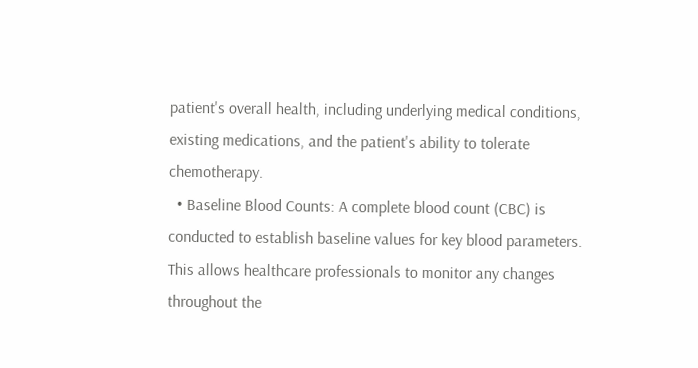patient's overall health, including underlying medical conditions, existing medications, and the patient's ability to tolerate chemotherapy.
  • Baseline Blood Counts: A complete blood count (CBC) is conducted to establish baseline values for key blood parameters. This allows healthcare professionals to monitor any changes throughout the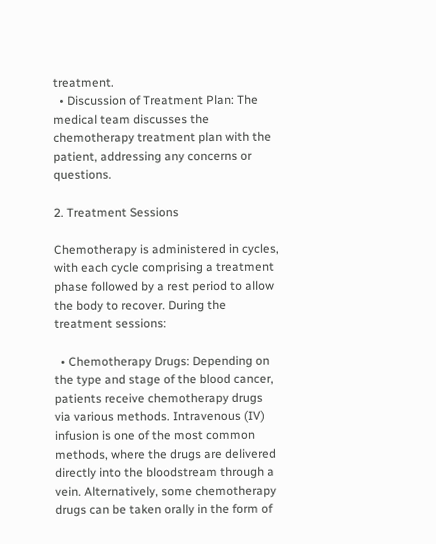treatment.
  • Discussion of Treatment Plan: The medical team discusses the chemotherapy treatment plan with the patient, addressing any concerns or questions.

2. Treatment Sessions

Chemotherapy is administered in cycles, with each cycle comprising a treatment phase followed by a rest period to allow the body to recover. During the treatment sessions:

  • Chemotherapy Drugs: Depending on the type and stage of the blood cancer, patients receive chemotherapy drugs via various methods. Intravenous (IV) infusion is one of the most common methods, where the drugs are delivered directly into the bloodstream through a vein. Alternatively, some chemotherapy drugs can be taken orally in the form of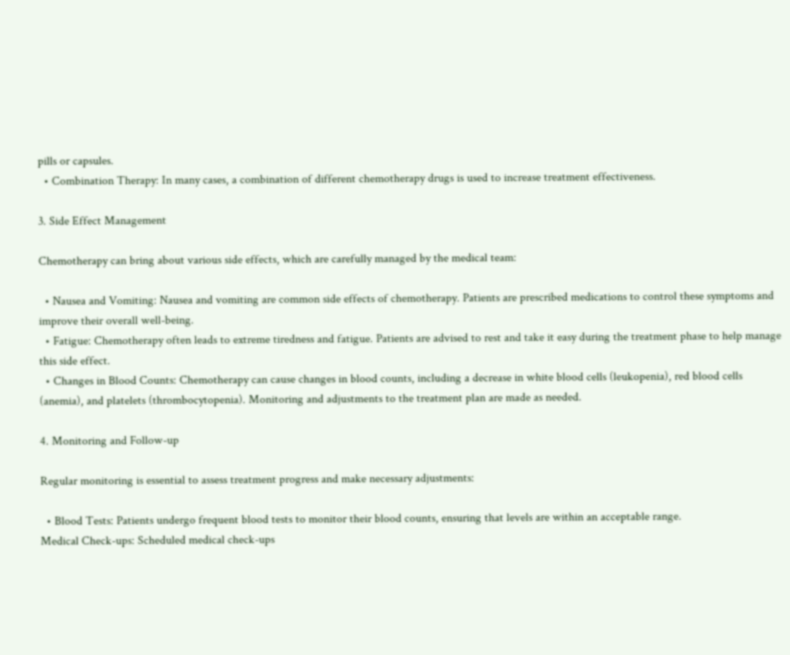pills or capsules.
  • Combination Therapy: In many cases, a combination of different chemotherapy drugs is used to increase treatment effectiveness.

3. Side Effect Management

Chemotherapy can bring about various side effects, which are carefully managed by the medical team:

  • Nausea and Vomiting: Nausea and vomiting are common side effects of chemotherapy. Patients are prescribed medications to control these symptoms and improve their overall well-being.
  • Fatigue: Chemotherapy often leads to extreme tiredness and fatigue. Patients are advised to rest and take it easy during the treatment phase to help manage this side effect.
  • Changes in Blood Counts: Chemotherapy can cause changes in blood counts, including a decrease in white blood cells (leukopenia), red blood cells (anemia), and platelets (thrombocytopenia). Monitoring and adjustments to the treatment plan are made as needed.

4. Monitoring and Follow-up

Regular monitoring is essential to assess treatment progress and make necessary adjustments:

  • Blood Tests: Patients undergo frequent blood tests to monitor their blood counts, ensuring that levels are within an acceptable range.
Medical Check-ups: Scheduled medical check-ups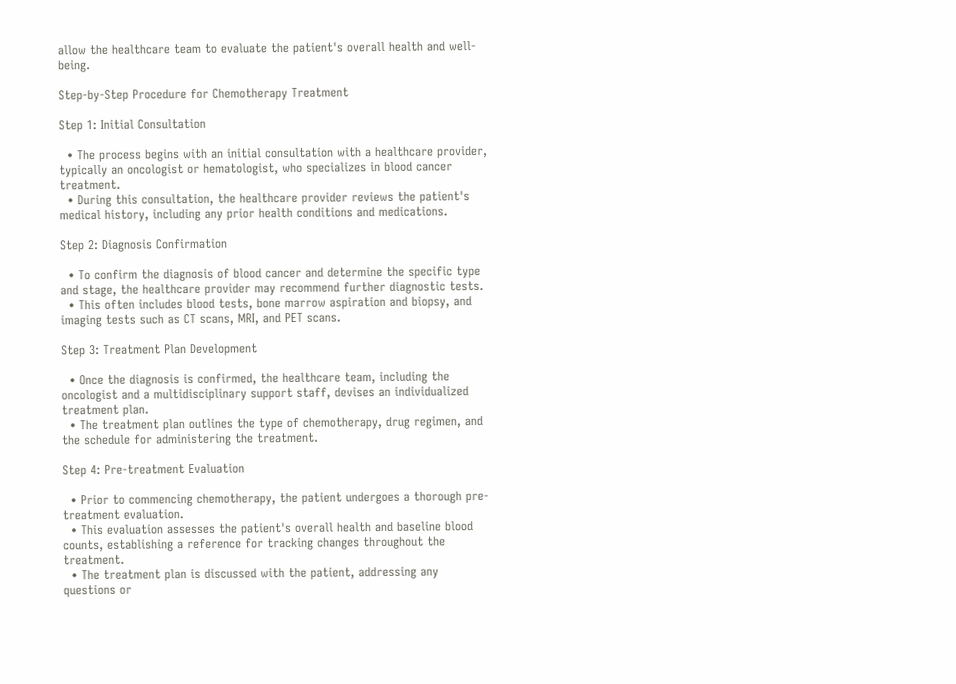allow the healthcare team to evaluate the patient's overall health and well-being.

Step-by-Step Procedure for Chemotherapy Treatment

Step 1: Initial Consultation

  • The process begins with an initial consultation with a healthcare provider, typically an oncologist or hematologist, who specializes in blood cancer treatment.
  • During this consultation, the healthcare provider reviews the patient's medical history, including any prior health conditions and medications.

Step 2: Diagnosis Confirmation

  • To confirm the diagnosis of blood cancer and determine the specific type and stage, the healthcare provider may recommend further diagnostic tests.
  • This often includes blood tests, bone marrow aspiration and biopsy, and imaging tests such as CT scans, MRI, and PET scans.

Step 3: Treatment Plan Development

  • Once the diagnosis is confirmed, the healthcare team, including the oncologist and a multidisciplinary support staff, devises an individualized treatment plan.
  • The treatment plan outlines the type of chemotherapy, drug regimen, and the schedule for administering the treatment.

Step 4: Pre-treatment Evaluation

  • Prior to commencing chemotherapy, the patient undergoes a thorough pre-treatment evaluation.
  • This evaluation assesses the patient's overall health and baseline blood counts, establishing a reference for tracking changes throughout the treatment.
  • The treatment plan is discussed with the patient, addressing any questions or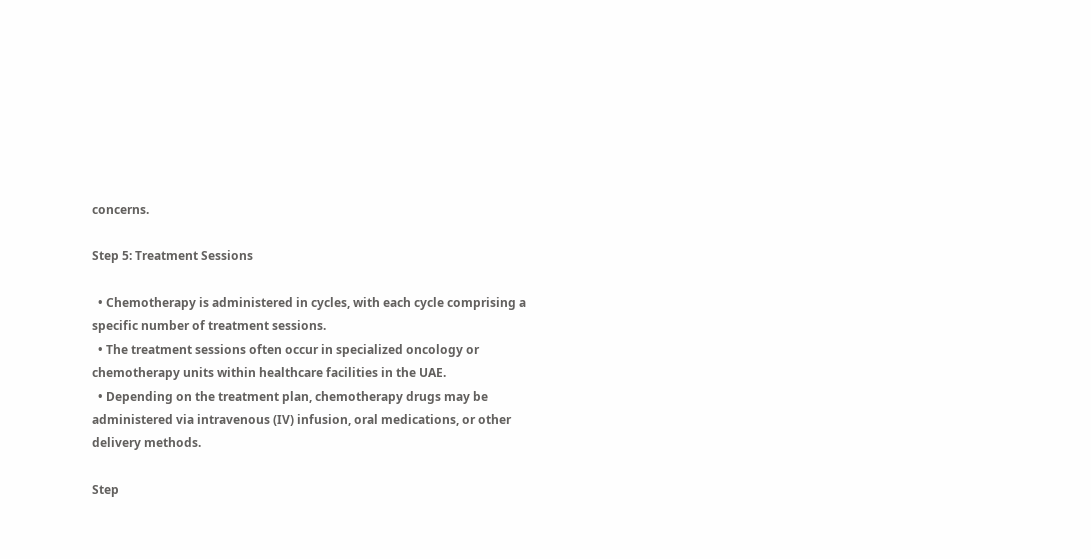concerns.

Step 5: Treatment Sessions

  • Chemotherapy is administered in cycles, with each cycle comprising a specific number of treatment sessions.
  • The treatment sessions often occur in specialized oncology or chemotherapy units within healthcare facilities in the UAE.
  • Depending on the treatment plan, chemotherapy drugs may be administered via intravenous (IV) infusion, oral medications, or other delivery methods.

Step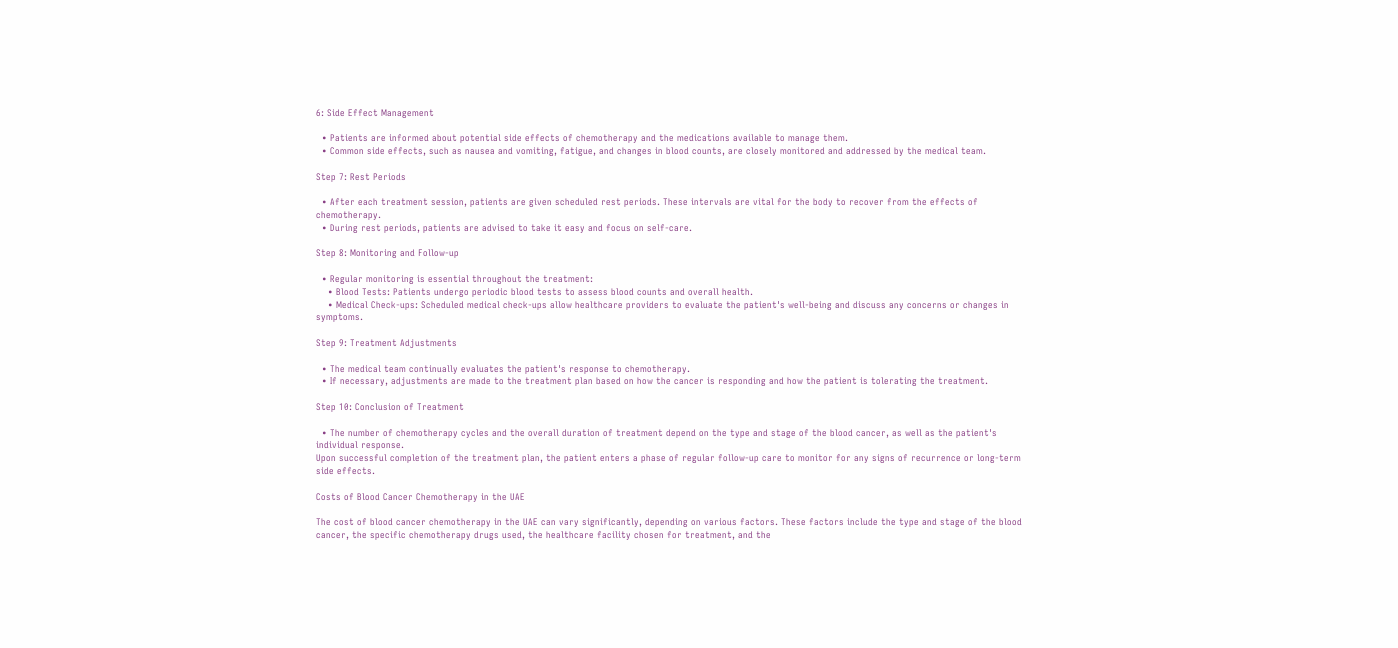6: Side Effect Management

  • Patients are informed about potential side effects of chemotherapy and the medications available to manage them.
  • Common side effects, such as nausea and vomiting, fatigue, and changes in blood counts, are closely monitored and addressed by the medical team.

Step 7: Rest Periods

  • After each treatment session, patients are given scheduled rest periods. These intervals are vital for the body to recover from the effects of chemotherapy.
  • During rest periods, patients are advised to take it easy and focus on self-care.

Step 8: Monitoring and Follow-up

  • Regular monitoring is essential throughout the treatment:
    • Blood Tests: Patients undergo periodic blood tests to assess blood counts and overall health.
    • Medical Check-ups: Scheduled medical check-ups allow healthcare providers to evaluate the patient's well-being and discuss any concerns or changes in symptoms.

Step 9: Treatment Adjustments

  • The medical team continually evaluates the patient's response to chemotherapy.
  • If necessary, adjustments are made to the treatment plan based on how the cancer is responding and how the patient is tolerating the treatment.

Step 10: Conclusion of Treatment

  • The number of chemotherapy cycles and the overall duration of treatment depend on the type and stage of the blood cancer, as well as the patient's individual response.
Upon successful completion of the treatment plan, the patient enters a phase of regular follow-up care to monitor for any signs of recurrence or long-term side effects.

Costs of Blood Cancer Chemotherapy in the UAE

The cost of blood cancer chemotherapy in the UAE can vary significantly, depending on various factors. These factors include the type and stage of the blood cancer, the specific chemotherapy drugs used, the healthcare facility chosen for treatment, and the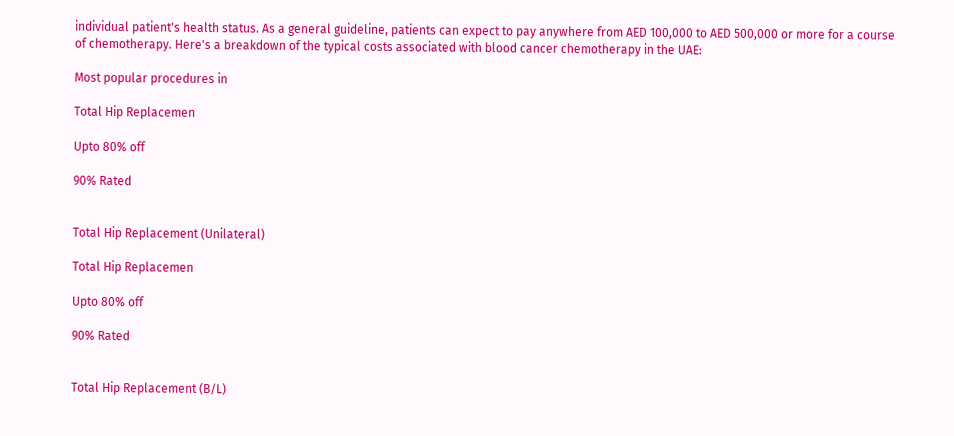individual patient's health status. As a general guideline, patients can expect to pay anywhere from AED 100,000 to AED 500,000 or more for a course of chemotherapy. Here's a breakdown of the typical costs associated with blood cancer chemotherapy in the UAE:

Most popular procedures in

Total Hip Replacemen

Upto 80% off

90% Rated


Total Hip Replacement (Unilateral)

Total Hip Replacemen

Upto 80% off

90% Rated


Total Hip Replacement (B/L)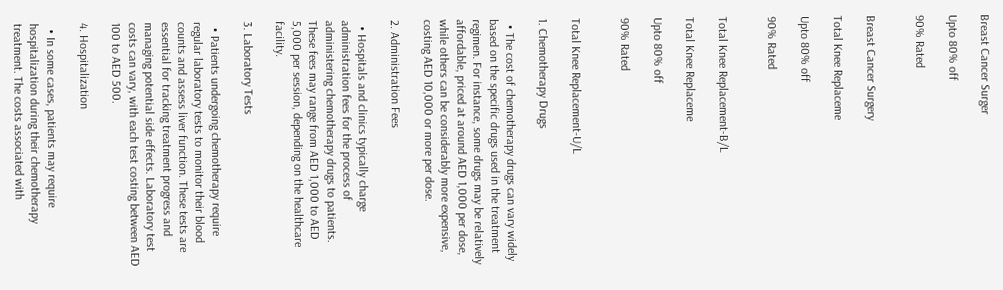Breast Cancer Surger

Upto 80% off

90% Rated


Breast Cancer Surgery

Total Knee Replaceme

Upto 80% off

90% Rated


Total Knee Replacement-B/L

Total Knee Replaceme

Upto 80% off

90% Rated


Total Knee Replacement-U/L

1. Chemotherapy Drugs

  • The cost of chemotherapy drugs can vary widely based on the specific drugs used in the treatment regimen. For instance, some drugs may be relatively affordable, priced at around AED 1,000 per dose, while others can be considerably more expensive, costing AED 10,000 or more per dose.

2. Administration Fees

  • Hospitals and clinics typically charge administration fees for the process of administering chemotherapy drugs to patients. These fees may range from AED 1,000 to AED 5,000 per session, depending on the healthcare facility.

3. Laboratory Tests

  • Patients undergoing chemotherapy require regular laboratory tests to monitor their blood counts and assess liver function. These tests are essential for tracking treatment progress and managing potential side effects. Laboratory test costs can vary, with each test costing between AED 100 to AED 500.

4. Hospitalization

  • In some cases, patients may require hospitalization during their chemotherapy treatment. The costs associated with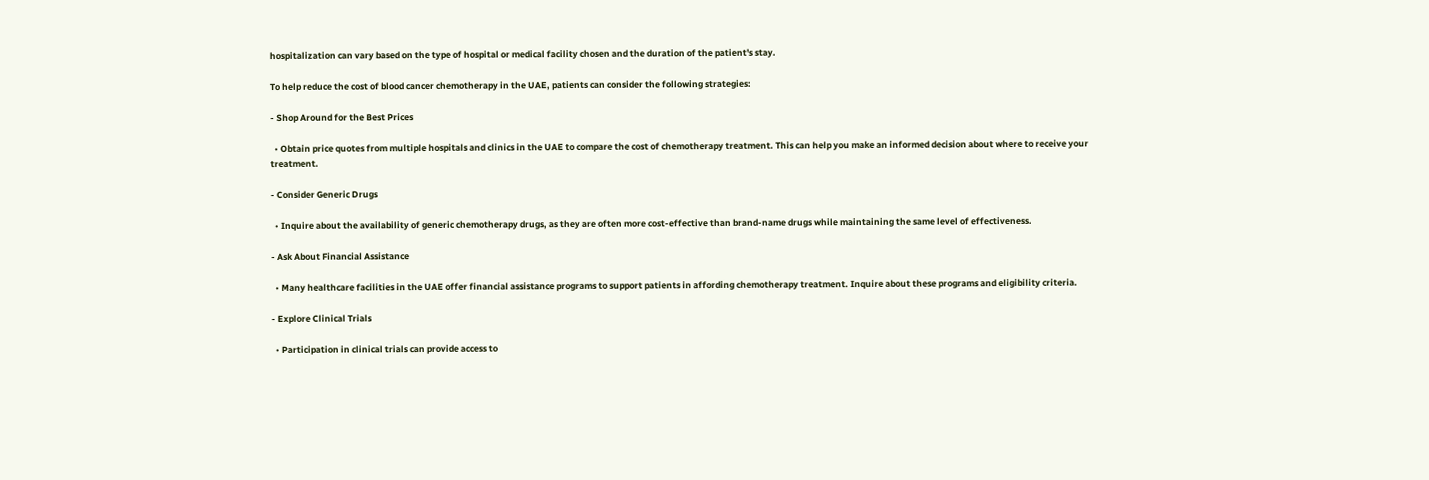hospitalization can vary based on the type of hospital or medical facility chosen and the duration of the patient's stay.

To help reduce the cost of blood cancer chemotherapy in the UAE, patients can consider the following strategies:

- Shop Around for the Best Prices

  • Obtain price quotes from multiple hospitals and clinics in the UAE to compare the cost of chemotherapy treatment. This can help you make an informed decision about where to receive your treatment.

- Consider Generic Drugs

  • Inquire about the availability of generic chemotherapy drugs, as they are often more cost-effective than brand-name drugs while maintaining the same level of effectiveness.

- Ask About Financial Assistance

  • Many healthcare facilities in the UAE offer financial assistance programs to support patients in affording chemotherapy treatment. Inquire about these programs and eligibility criteria.

- Explore Clinical Trials

  • Participation in clinical trials can provide access to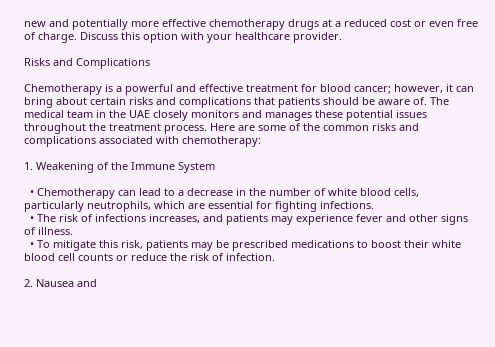new and potentially more effective chemotherapy drugs at a reduced cost or even free of charge. Discuss this option with your healthcare provider.

Risks and Complications

Chemotherapy is a powerful and effective treatment for blood cancer; however, it can bring about certain risks and complications that patients should be aware of. The medical team in the UAE closely monitors and manages these potential issues throughout the treatment process. Here are some of the common risks and complications associated with chemotherapy:

1. Weakening of the Immune System

  • Chemotherapy can lead to a decrease in the number of white blood cells, particularly neutrophils, which are essential for fighting infections.
  • The risk of infections increases, and patients may experience fever and other signs of illness.
  • To mitigate this risk, patients may be prescribed medications to boost their white blood cell counts or reduce the risk of infection.

2. Nausea and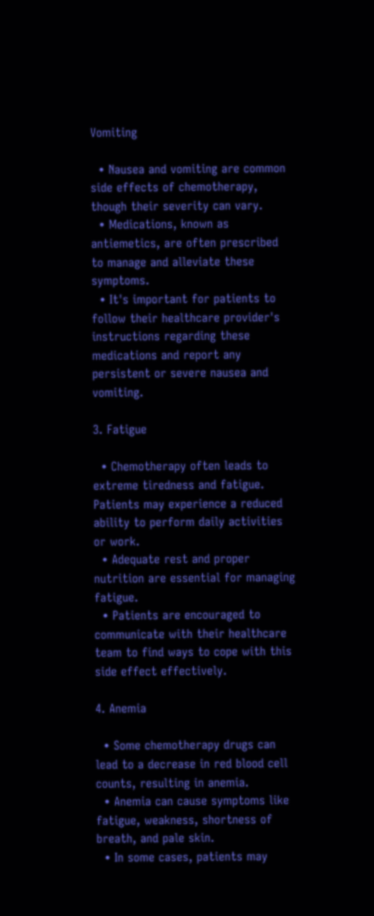Vomiting

  • Nausea and vomiting are common side effects of chemotherapy, though their severity can vary.
  • Medications, known as antiemetics, are often prescribed to manage and alleviate these symptoms.
  • It's important for patients to follow their healthcare provider's instructions regarding these medications and report any persistent or severe nausea and vomiting.

3. Fatigue

  • Chemotherapy often leads to extreme tiredness and fatigue. Patients may experience a reduced ability to perform daily activities or work.
  • Adequate rest and proper nutrition are essential for managing fatigue.
  • Patients are encouraged to communicate with their healthcare team to find ways to cope with this side effect effectively.

4. Anemia

  • Some chemotherapy drugs can lead to a decrease in red blood cell counts, resulting in anemia.
  • Anemia can cause symptoms like fatigue, weakness, shortness of breath, and pale skin.
  • In some cases, patients may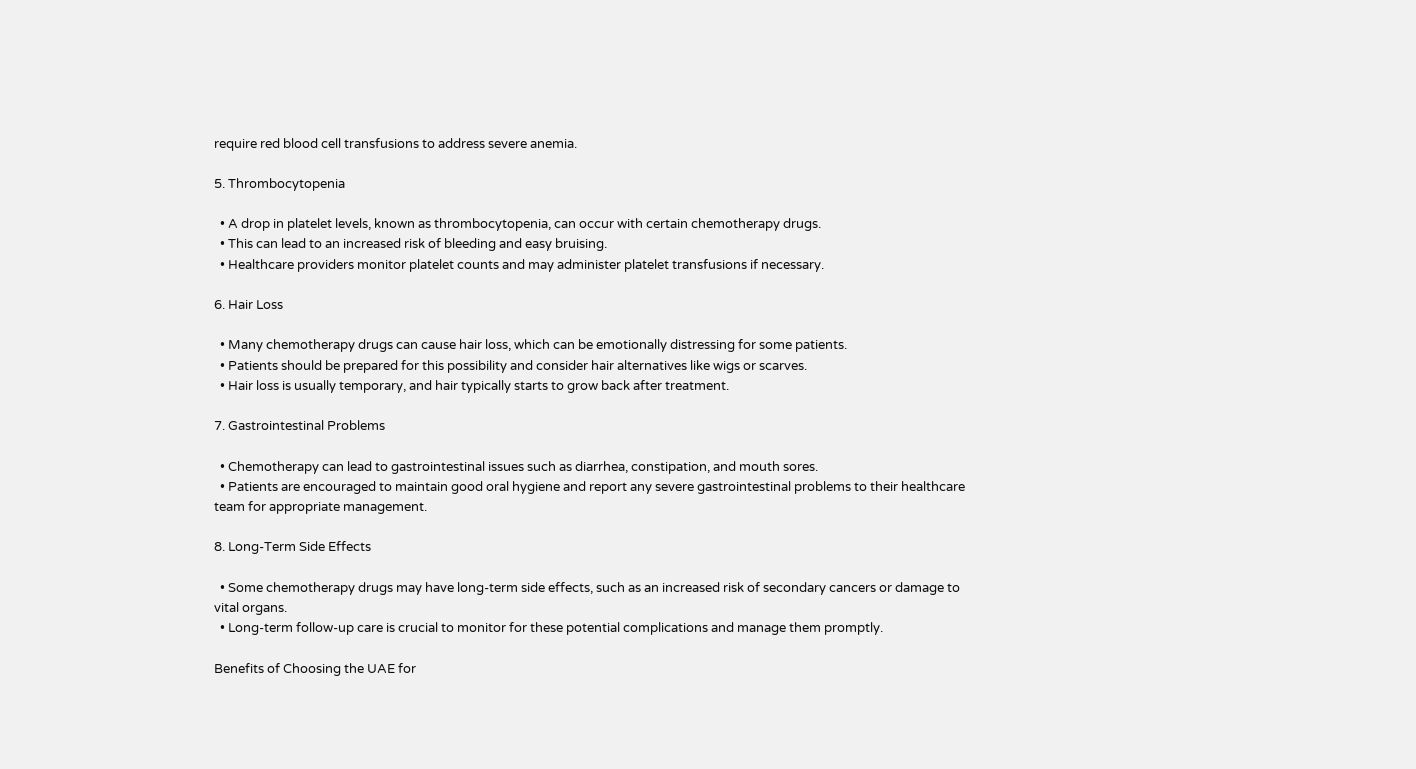require red blood cell transfusions to address severe anemia.

5. Thrombocytopenia

  • A drop in platelet levels, known as thrombocytopenia, can occur with certain chemotherapy drugs.
  • This can lead to an increased risk of bleeding and easy bruising.
  • Healthcare providers monitor platelet counts and may administer platelet transfusions if necessary.

6. Hair Loss

  • Many chemotherapy drugs can cause hair loss, which can be emotionally distressing for some patients.
  • Patients should be prepared for this possibility and consider hair alternatives like wigs or scarves.
  • Hair loss is usually temporary, and hair typically starts to grow back after treatment.

7. Gastrointestinal Problems

  • Chemotherapy can lead to gastrointestinal issues such as diarrhea, constipation, and mouth sores.
  • Patients are encouraged to maintain good oral hygiene and report any severe gastrointestinal problems to their healthcare team for appropriate management.

8. Long-Term Side Effects

  • Some chemotherapy drugs may have long-term side effects, such as an increased risk of secondary cancers or damage to vital organs.
  • Long-term follow-up care is crucial to monitor for these potential complications and manage them promptly.

Benefits of Choosing the UAE for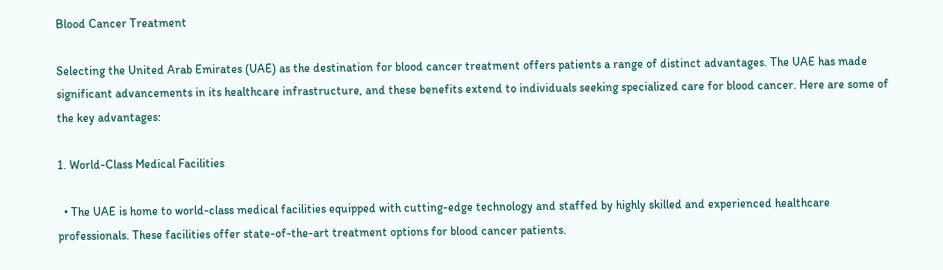Blood Cancer Treatment

Selecting the United Arab Emirates (UAE) as the destination for blood cancer treatment offers patients a range of distinct advantages. The UAE has made significant advancements in its healthcare infrastructure, and these benefits extend to individuals seeking specialized care for blood cancer. Here are some of the key advantages:

1. World-Class Medical Facilities

  • The UAE is home to world-class medical facilities equipped with cutting-edge technology and staffed by highly skilled and experienced healthcare professionals. These facilities offer state-of-the-art treatment options for blood cancer patients.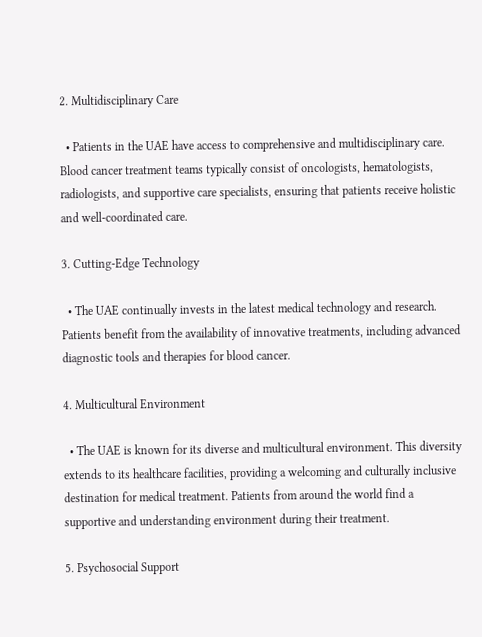2. Multidisciplinary Care

  • Patients in the UAE have access to comprehensive and multidisciplinary care. Blood cancer treatment teams typically consist of oncologists, hematologists, radiologists, and supportive care specialists, ensuring that patients receive holistic and well-coordinated care.

3. Cutting-Edge Technology

  • The UAE continually invests in the latest medical technology and research. Patients benefit from the availability of innovative treatments, including advanced diagnostic tools and therapies for blood cancer.

4. Multicultural Environment

  • The UAE is known for its diverse and multicultural environment. This diversity extends to its healthcare facilities, providing a welcoming and culturally inclusive destination for medical treatment. Patients from around the world find a supportive and understanding environment during their treatment.

5. Psychosocial Support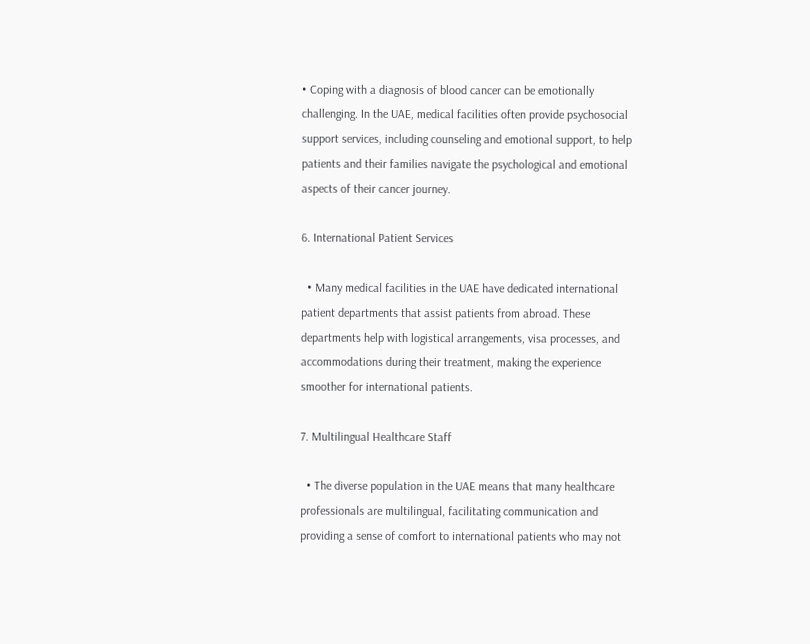• Coping with a diagnosis of blood cancer can be emotionally challenging. In the UAE, medical facilities often provide psychosocial support services, including counseling and emotional support, to help patients and their families navigate the psychological and emotional aspects of their cancer journey.

6. International Patient Services

  • Many medical facilities in the UAE have dedicated international patient departments that assist patients from abroad. These departments help with logistical arrangements, visa processes, and accommodations during their treatment, making the experience smoother for international patients.

7. Multilingual Healthcare Staff

  • The diverse population in the UAE means that many healthcare professionals are multilingual, facilitating communication and providing a sense of comfort to international patients who may not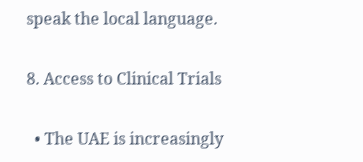speak the local language.

8. Access to Clinical Trials

  • The UAE is increasingly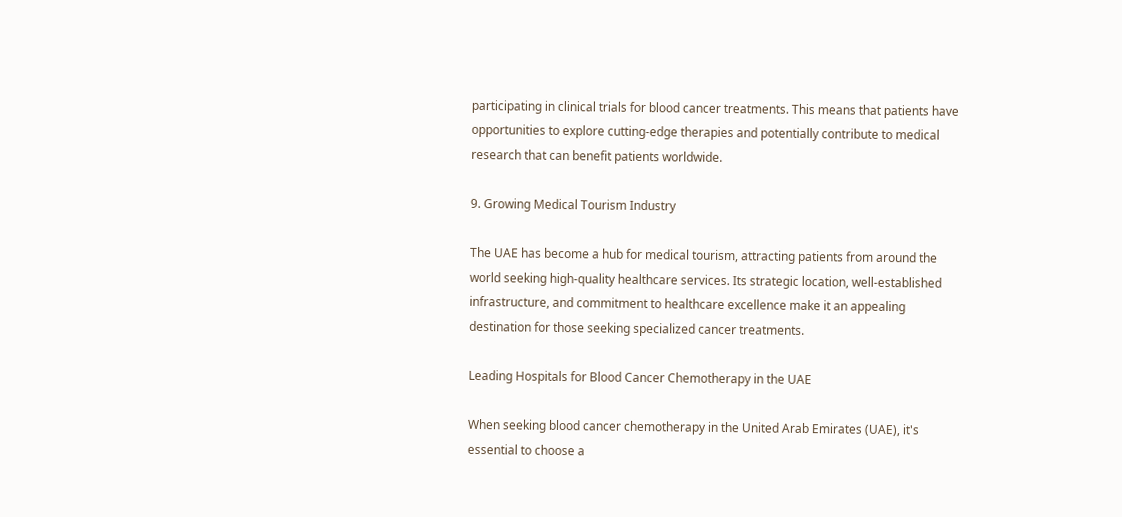participating in clinical trials for blood cancer treatments. This means that patients have opportunities to explore cutting-edge therapies and potentially contribute to medical research that can benefit patients worldwide.

9. Growing Medical Tourism Industry

The UAE has become a hub for medical tourism, attracting patients from around the world seeking high-quality healthcare services. Its strategic location, well-established infrastructure, and commitment to healthcare excellence make it an appealing destination for those seeking specialized cancer treatments.

Leading Hospitals for Blood Cancer Chemotherapy in the UAE

When seeking blood cancer chemotherapy in the United Arab Emirates (UAE), it's essential to choose a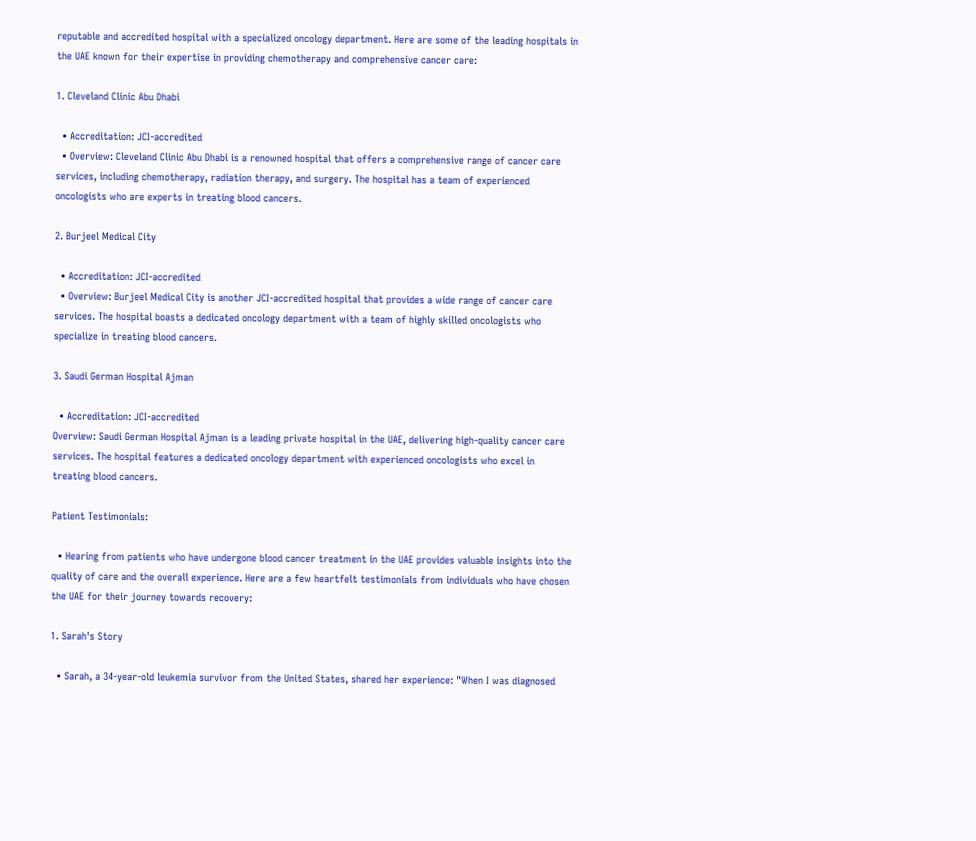reputable and accredited hospital with a specialized oncology department. Here are some of the leading hospitals in the UAE known for their expertise in providing chemotherapy and comprehensive cancer care:

1. Cleveland Clinic Abu Dhabi

  • Accreditation: JCI-accredited
  • Overview: Cleveland Clinic Abu Dhabi is a renowned hospital that offers a comprehensive range of cancer care services, including chemotherapy, radiation therapy, and surgery. The hospital has a team of experienced oncologists who are experts in treating blood cancers.

2. Burjeel Medical City

  • Accreditation: JCI-accredited
  • Overview: Burjeel Medical City is another JCI-accredited hospital that provides a wide range of cancer care services. The hospital boasts a dedicated oncology department with a team of highly skilled oncologists who specialize in treating blood cancers.

3. Saudi German Hospital Ajman

  • Accreditation: JCI-accredited
Overview: Saudi German Hospital Ajman is a leading private hospital in the UAE, delivering high-quality cancer care services. The hospital features a dedicated oncology department with experienced oncologists who excel in treating blood cancers.

Patient Testimonials:

  • Hearing from patients who have undergone blood cancer treatment in the UAE provides valuable insights into the quality of care and the overall experience. Here are a few heartfelt testimonials from individuals who have chosen the UAE for their journey towards recovery:

1. Sarah's Story

  • Sarah, a 34-year-old leukemia survivor from the United States, shared her experience: "When I was diagnosed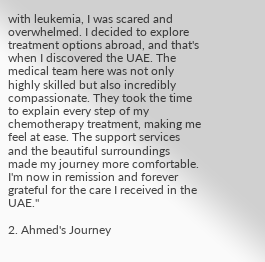with leukemia, I was scared and overwhelmed. I decided to explore treatment options abroad, and that's when I discovered the UAE. The medical team here was not only highly skilled but also incredibly compassionate. They took the time to explain every step of my chemotherapy treatment, making me feel at ease. The support services and the beautiful surroundings made my journey more comfortable. I'm now in remission and forever grateful for the care I received in the UAE."

2. Ahmed's Journey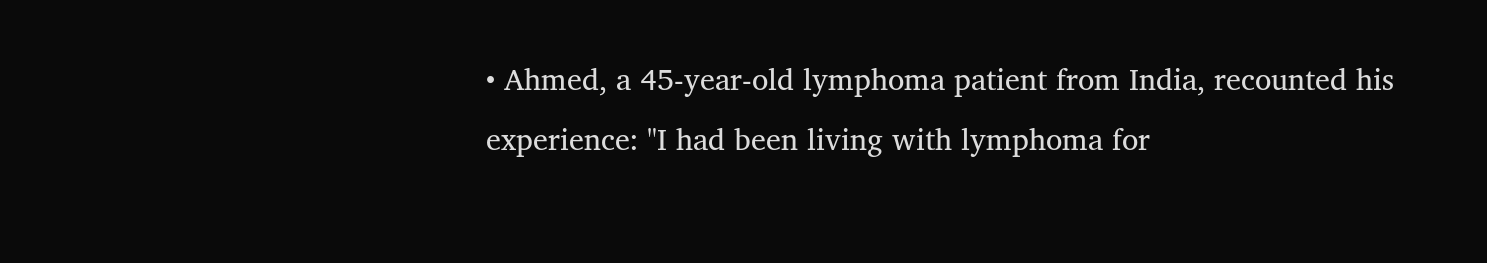• Ahmed, a 45-year-old lymphoma patient from India, recounted his experience: "I had been living with lymphoma for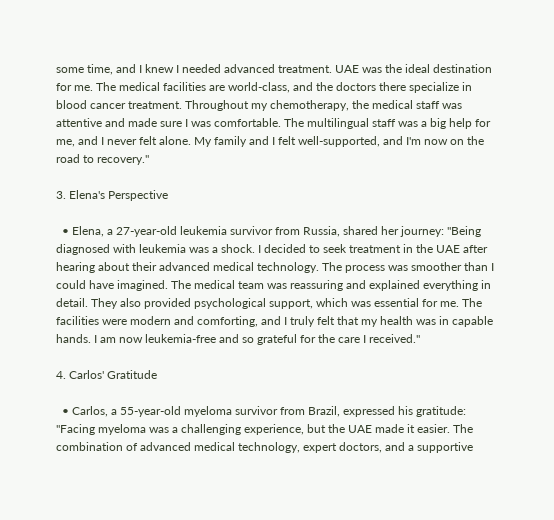some time, and I knew I needed advanced treatment. UAE was the ideal destination for me. The medical facilities are world-class, and the doctors there specialize in blood cancer treatment. Throughout my chemotherapy, the medical staff was attentive and made sure I was comfortable. The multilingual staff was a big help for me, and I never felt alone. My family and I felt well-supported, and I'm now on the road to recovery."

3. Elena's Perspective

  • Elena, a 27-year-old leukemia survivor from Russia, shared her journey: "Being diagnosed with leukemia was a shock. I decided to seek treatment in the UAE after hearing about their advanced medical technology. The process was smoother than I could have imagined. The medical team was reassuring and explained everything in detail. They also provided psychological support, which was essential for me. The facilities were modern and comforting, and I truly felt that my health was in capable hands. I am now leukemia-free and so grateful for the care I received."

4. Carlos' Gratitude

  • Carlos, a 55-year-old myeloma survivor from Brazil, expressed his gratitude: "Facing myeloma was a challenging experience, but the UAE made it easier. The combination of advanced medical technology, expert doctors, and a supportive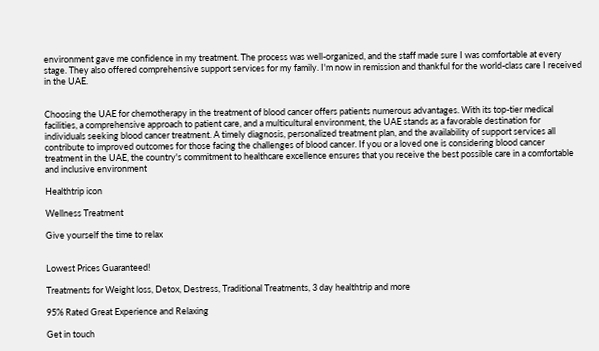environment gave me confidence in my treatment. The process was well-organized, and the staff made sure I was comfortable at every stage. They also offered comprehensive support services for my family. I'm now in remission and thankful for the world-class care I received in the UAE.


Choosing the UAE for chemotherapy in the treatment of blood cancer offers patients numerous advantages. With its top-tier medical facilities, a comprehensive approach to patient care, and a multicultural environment, the UAE stands as a favorable destination for individuals seeking blood cancer treatment. A timely diagnosis, personalized treatment plan, and the availability of support services all contribute to improved outcomes for those facing the challenges of blood cancer. If you or a loved one is considering blood cancer treatment in the UAE, the country's commitment to healthcare excellence ensures that you receive the best possible care in a comfortable and inclusive environment

Healthtrip icon

Wellness Treatment

Give yourself the time to relax


Lowest Prices Guaranteed!

Treatments for Weight loss, Detox, Destress, Traditional Treatments, 3 day healthtrip and more

95% Rated Great Experience and Relaxing

Get in touch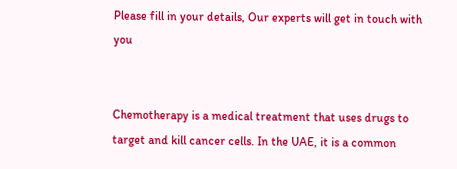Please fill in your details, Our experts will get in touch with you


Chemotherapy is a medical treatment that uses drugs to target and kill cancer cells. In the UAE, it is a common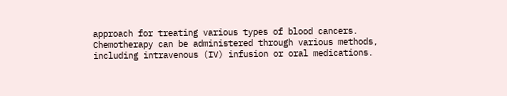approach for treating various types of blood cancers. Chemotherapy can be administered through various methods, including intravenous (IV) infusion or oral medications.